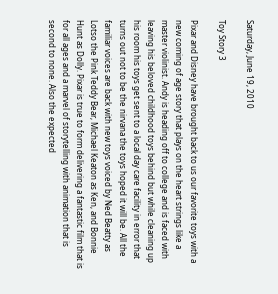Saturday, June 19, 2010

Toy Story 3

Pixar and Disney have brought back to us our favorite toys with a new coming of age story that plays on the heart strings like a master violinist. Andy is heading off to college and is faced with leaving his beloved childhood toys behind but while cleaning up his room his toys get sent to a local day care facility in error that turns out not to be the nirvana the toys hoped it will be. All the familiar voices are back with new toys voiced by Ned Beatty as Lotso the Pink Teddy Bear, Michael Keaton as Ken, and Bonnie Hunt as Dolly. Pixar is true to form delivering a fantastic film that is for all ages and a marvel of storytelling with animation that is second to none. Also the expected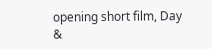opening short film, Day &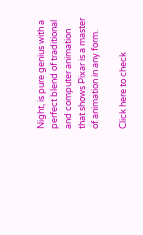Night, is pure genius with a perfect blend of traditional and computer animation that shows Pixar is a master of animation in any form.

Click here to check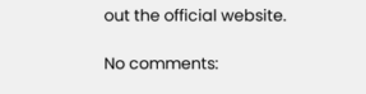out the official website.

No comments: